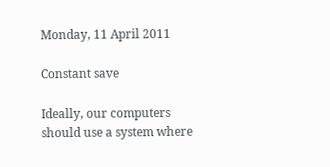Monday, 11 April 2011

Constant save

Ideally, our computers should use a system where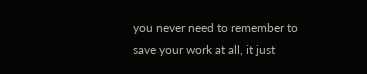you never need to remember to save your work at all, it just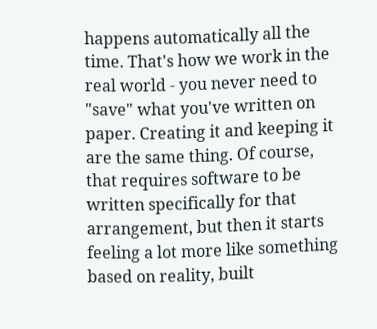happens automatically all the time. That's how we work in the real world - you never need to "save" what you've written on paper. Creating it and keeping it are the same thing. Of course, that requires software to be written specifically for that arrangement, but then it starts feeling a lot more like something based on reality, built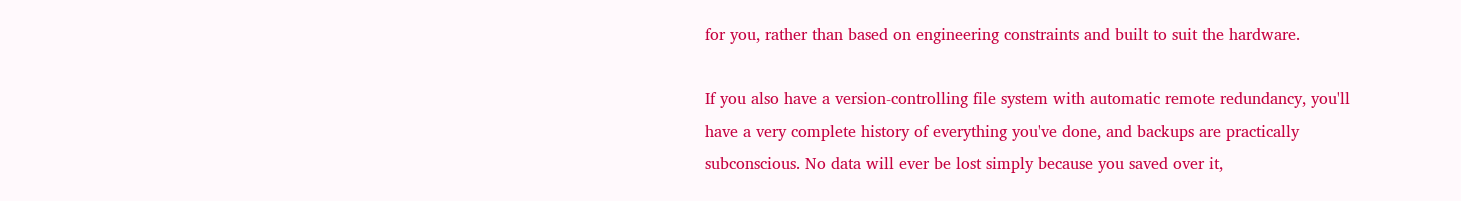for you, rather than based on engineering constraints and built to suit the hardware.

If you also have a version-controlling file system with automatic remote redundancy, you'll have a very complete history of everything you've done, and backups are practically subconscious. No data will ever be lost simply because you saved over it,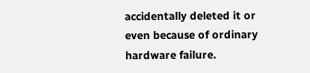accidentally deleted it or even because of ordinary hardware failure.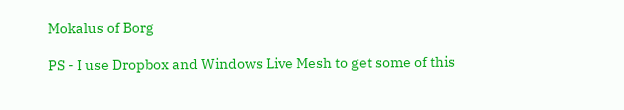Mokalus of Borg

PS - I use Dropbox and Windows Live Mesh to get some of this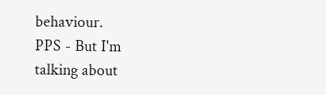behaviour.
PPS - But I'm talking about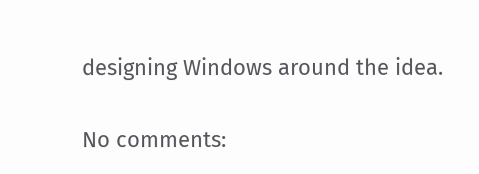designing Windows around the idea.

No comments: